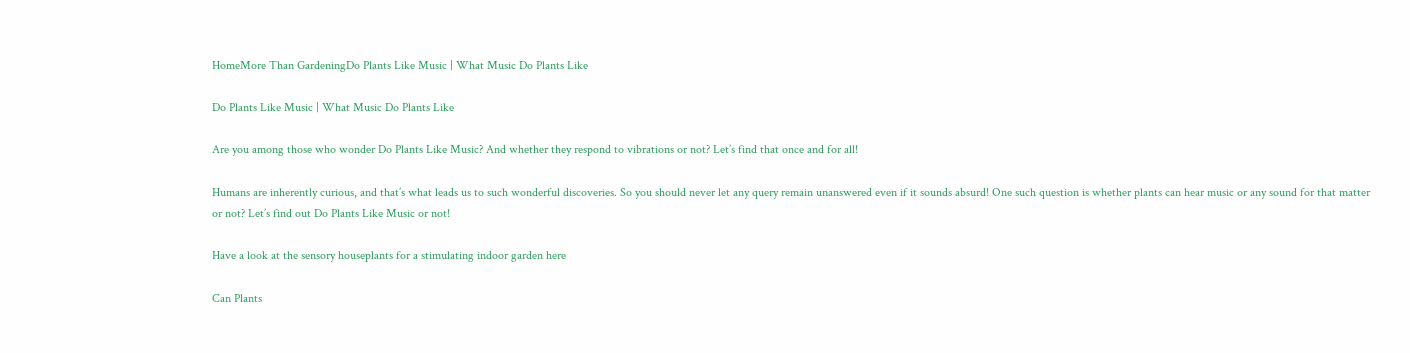HomeMore Than GardeningDo Plants Like Music | What Music Do Plants Like

Do Plants Like Music | What Music Do Plants Like

Are you among those who wonder Do Plants Like Music? And whether they respond to vibrations or not? Let’s find that once and for all!

Humans are inherently curious, and that’s what leads us to such wonderful discoveries. So you should never let any query remain unanswered even if it sounds absurd! One such question is whether plants can hear music or any sound for that matter or not? Let’s find out Do Plants Like Music or not!

Have a look at the sensory houseplants for a stimulating indoor garden here

Can Plants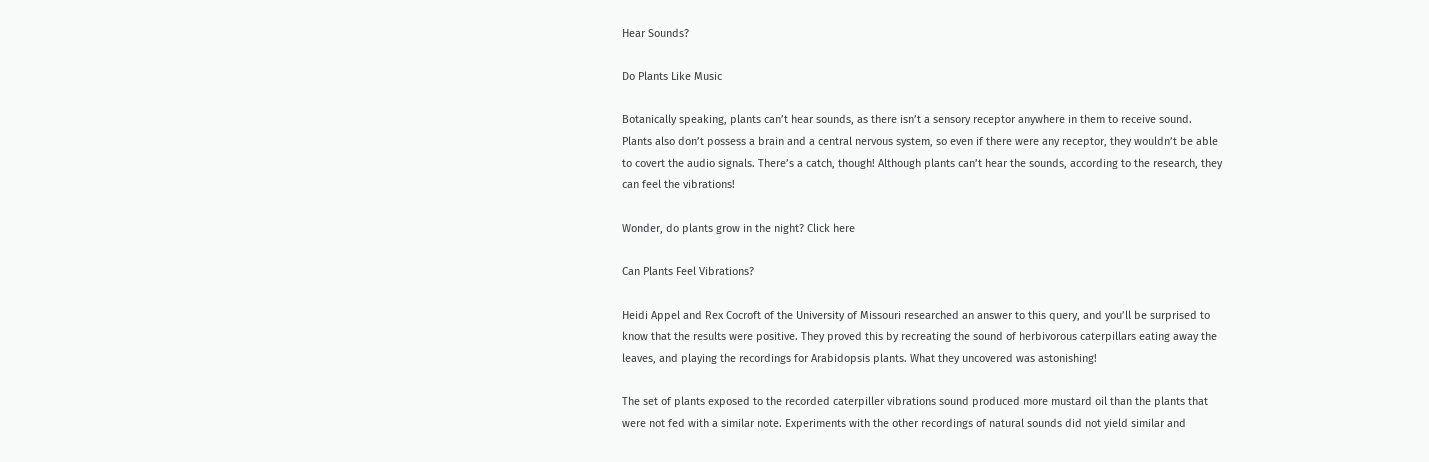Hear Sounds?

Do Plants Like Music

Botanically speaking, plants can’t hear sounds, as there isn’t a sensory receptor anywhere in them to receive sound. Plants also don’t possess a brain and a central nervous system, so even if there were any receptor, they wouldn’t be able to covert the audio signals. There’s a catch, though! Although plants can’t hear the sounds, according to the research, they can feel the vibrations!

Wonder, do plants grow in the night? Click here

Can Plants Feel Vibrations?

Heidi Appel and Rex Cocroft of the University of Missouri researched an answer to this query, and you’ll be surprised to know that the results were positive. They proved this by recreating the sound of herbivorous caterpillars eating away the leaves, and playing the recordings for Arabidopsis plants. What they uncovered was astonishing!

The set of plants exposed to the recorded caterpiller vibrations sound produced more mustard oil than the plants that were not fed with a similar note. Experiments with the other recordings of natural sounds did not yield similar and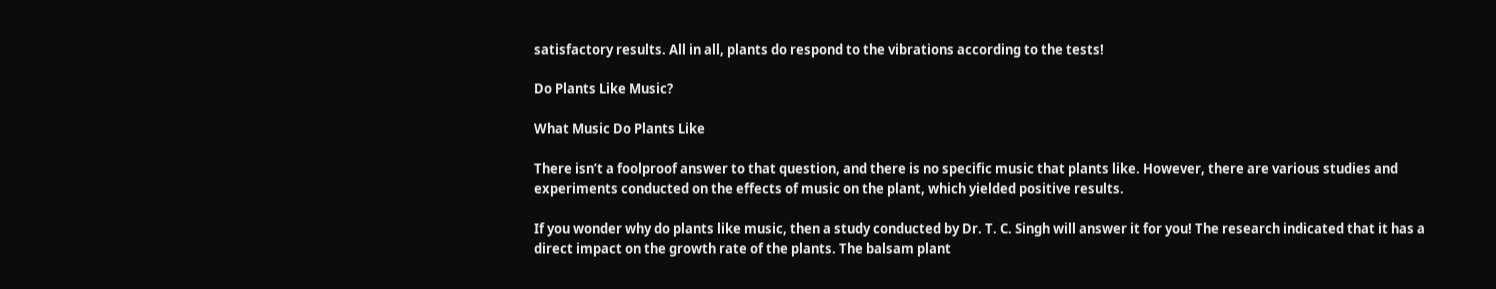satisfactory results. All in all, plants do respond to the vibrations according to the tests!

Do Plants Like Music?

What Music Do Plants Like

There isn’t a foolproof answer to that question, and there is no specific music that plants like. However, there are various studies and experiments conducted on the effects of music on the plant, which yielded positive results.

If you wonder why do plants like music, then a study conducted by Dr. T. C. Singh will answer it for you! The research indicated that it has a direct impact on the growth rate of the plants. The balsam plant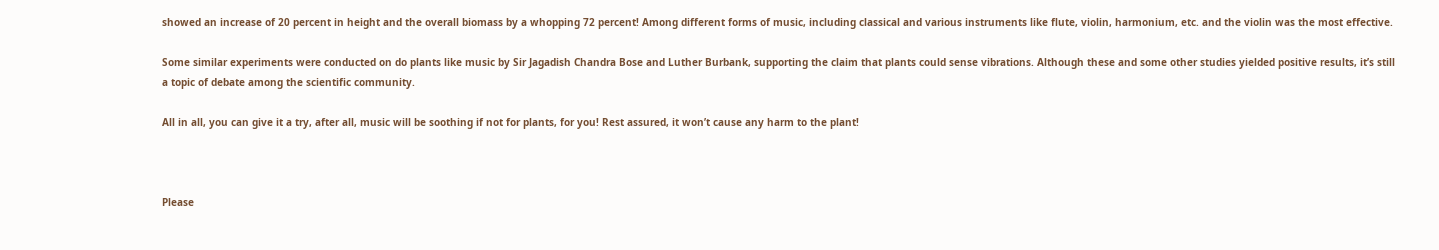showed an increase of 20 percent in height and the overall biomass by a whopping 72 percent! Among different forms of music, including classical and various instruments like flute, violin, harmonium, etc. and the violin was the most effective.

Some similar experiments were conducted on do plants like music by Sir Jagadish Chandra Bose and Luther Burbank, supporting the claim that plants could sense vibrations. Although these and some other studies yielded positive results, it’s still a topic of debate among the scientific community.

All in all, you can give it a try, after all, music will be soothing if not for plants, for you! Rest assured, it won’t cause any harm to the plant!



Please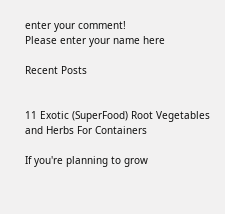enter your comment!
Please enter your name here

Recent Posts


11 Exotic (SuperFood) Root Vegetables and Herbs For Containers

If you're planning to grow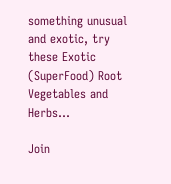something unusual and exotic, try these Exotic (SuperFood) Root Vegetables and Herbs...

Join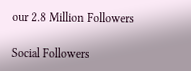our 2.8 Million Followers

Social Followers